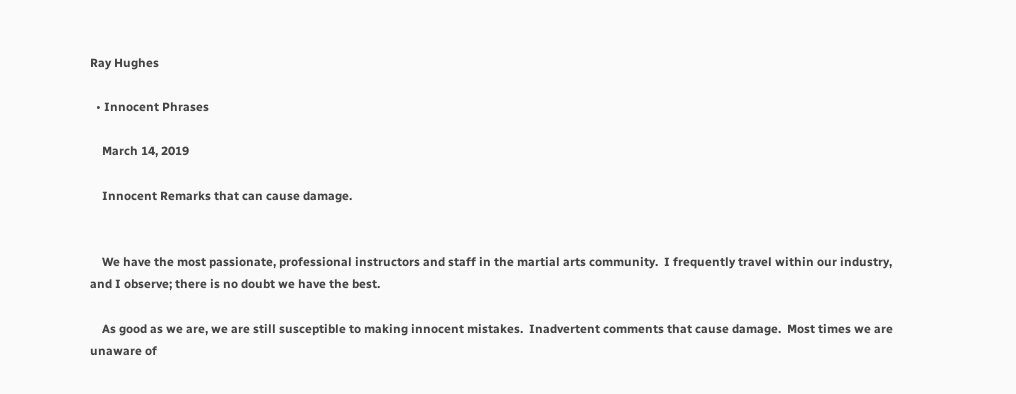Ray Hughes

  • Innocent Phrases

    March 14, 2019

    Innocent Remarks that can cause damage.


    We have the most passionate, professional instructors and staff in the martial arts community.  I frequently travel within our industry, and I observe; there is no doubt we have the best.

    As good as we are, we are still susceptible to making innocent mistakes.  Inadvertent comments that cause damage.  Most times we are unaware of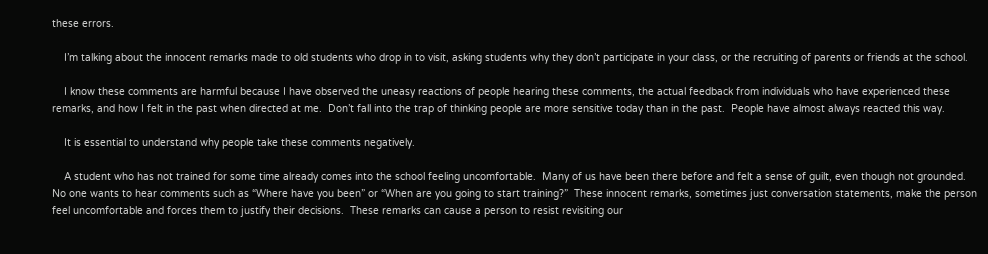these errors.

    I’m talking about the innocent remarks made to old students who drop in to visit, asking students why they don’t participate in your class, or the recruiting of parents or friends at the school.

    I know these comments are harmful because I have observed the uneasy reactions of people hearing these comments, the actual feedback from individuals who have experienced these remarks, and how I felt in the past when directed at me.  Don’t fall into the trap of thinking people are more sensitive today than in the past.  People have almost always reacted this way.

    It is essential to understand why people take these comments negatively.

    A student who has not trained for some time already comes into the school feeling uncomfortable.  Many of us have been there before and felt a sense of guilt, even though not grounded.  No one wants to hear comments such as “Where have you been” or “When are you going to start training?”  These innocent remarks, sometimes just conversation statements, make the person feel uncomfortable and forces them to justify their decisions.  These remarks can cause a person to resist revisiting our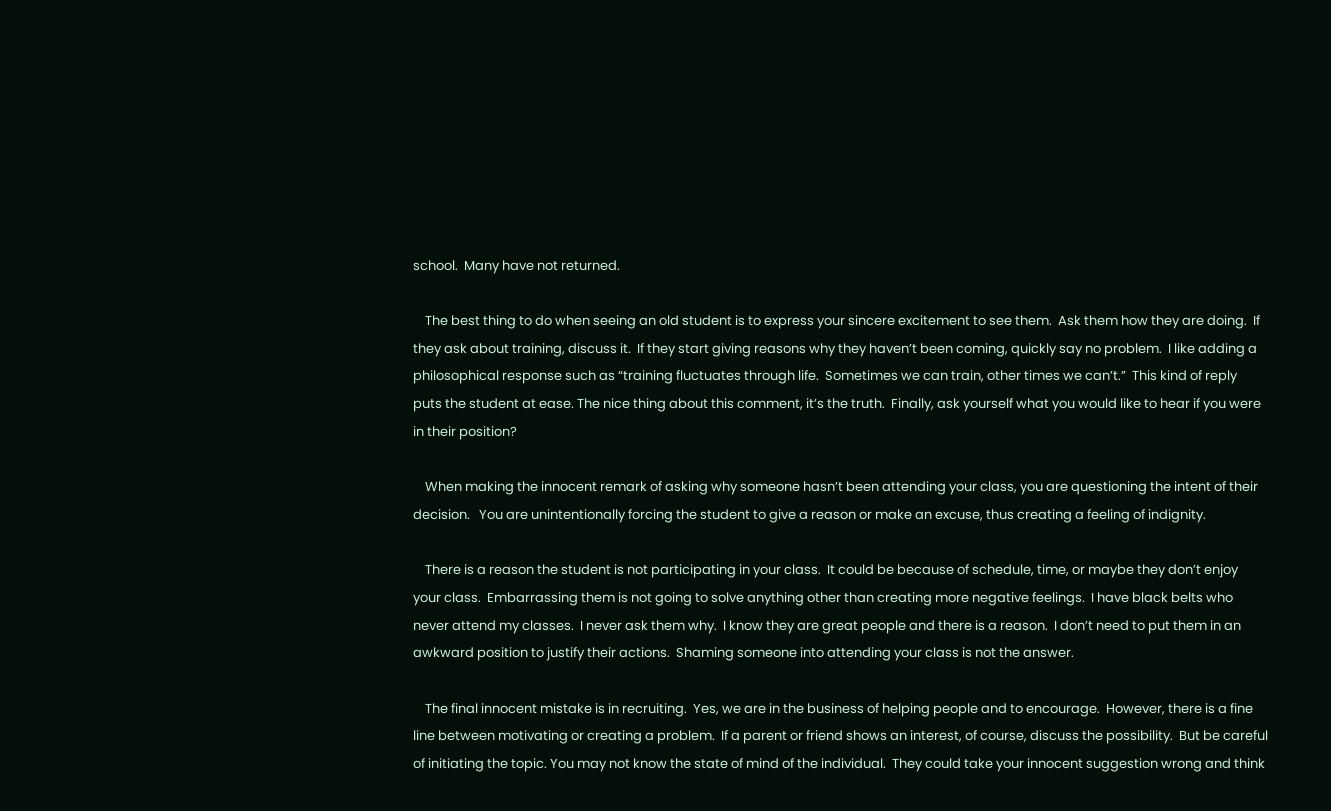school.  Many have not returned.

    The best thing to do when seeing an old student is to express your sincere excitement to see them.  Ask them how they are doing.  If they ask about training, discuss it.  If they start giving reasons why they haven’t been coming, quickly say no problem.  I like adding a philosophical response such as “training fluctuates through life.  Sometimes we can train, other times we can’t.”  This kind of reply puts the student at ease. The nice thing about this comment, it’s the truth.  Finally, ask yourself what you would like to hear if you were in their position?

    When making the innocent remark of asking why someone hasn’t been attending your class, you are questioning the intent of their decision.   You are unintentionally forcing the student to give a reason or make an excuse, thus creating a feeling of indignity.

    There is a reason the student is not participating in your class.  It could be because of schedule, time, or maybe they don’t enjoy your class.  Embarrassing them is not going to solve anything other than creating more negative feelings.  I have black belts who never attend my classes.  I never ask them why.  I know they are great people and there is a reason.  I don’t need to put them in an awkward position to justify their actions.  Shaming someone into attending your class is not the answer.

    The final innocent mistake is in recruiting.  Yes, we are in the business of helping people and to encourage.  However, there is a fine line between motivating or creating a problem.  If a parent or friend shows an interest, of course, discuss the possibility.  But be careful of initiating the topic. You may not know the state of mind of the individual.  They could take your innocent suggestion wrong and think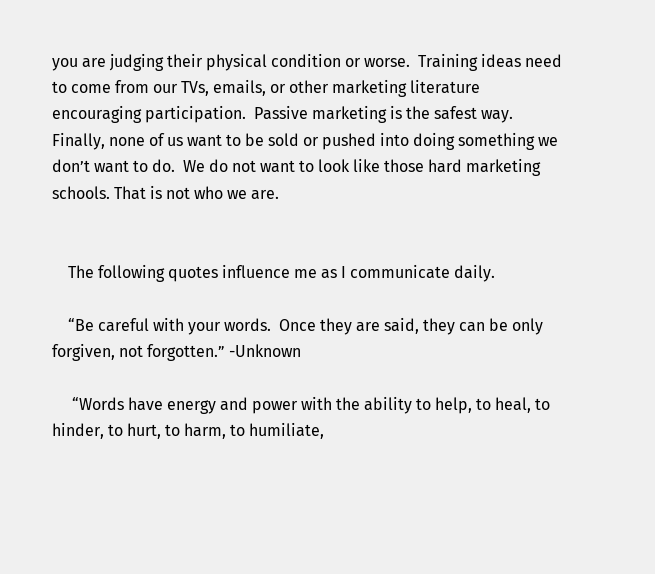you are judging their physical condition or worse.  Training ideas need to come from our TVs, emails, or other marketing literature encouraging participation.  Passive marketing is the safest way.  Finally, none of us want to be sold or pushed into doing something we don’t want to do.  We do not want to look like those hard marketing schools. That is not who we are.


    The following quotes influence me as I communicate daily.

    “Be careful with your words.  Once they are said, they can be only forgiven, not forgotten.” -Unknown

     “Words have energy and power with the ability to help, to heal, to hinder, to hurt, to harm, to humiliate,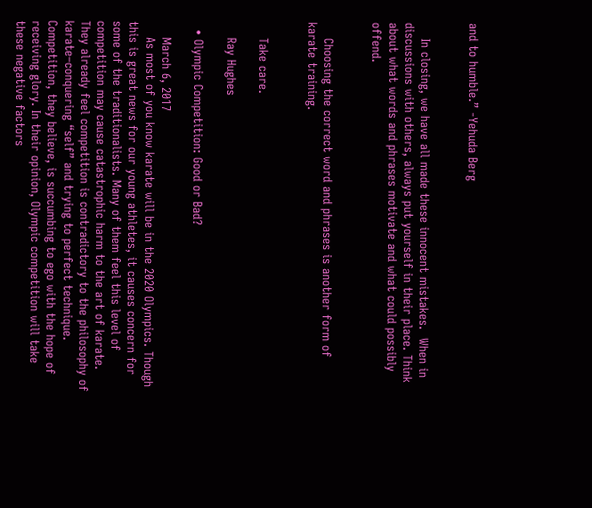and to humble.” -Yehuda Berg


    In closing, we have all made these innocent mistakes.  When in discussions with others, always put yourself in their place. Think about what words and phrases motivate and what could possibly offend.


    Choosing the correct word and phrases is another form of karate training.


    Take care.

    Ray Hughes

  • Olympic Competition: Good or Bad?

    March 6, 2017
    As most of you know karate will be in the 2020 Olympics. Though this is great news for our young athletes, it causes concern for some of the traditionalists. Many of them feel this level of competition may cause catastrophic harm to the art of karate. They already feel competition is contradictory to the philosophy of karate–conquering “self” and trying to perfect technique. Competition, they believe, is succumbing to ego with the hope of receiving glory. In their opinion, Olympic competition will take these negative factors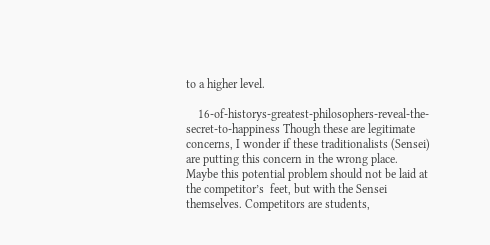to a higher level.

    16-of-historys-greatest-philosophers-reveal-the-secret-to-happiness Though these are legitimate concerns, I wonder if these traditionalists (Sensei) are putting this concern in the wrong place. Maybe this potential problem should not be laid at the competitor’s  feet, but with the Sensei themselves. Competitors are students,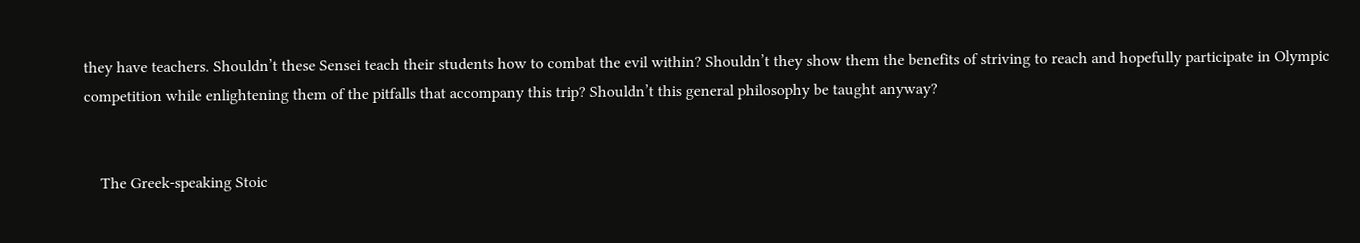they have teachers. Shouldn’t these Sensei teach their students how to combat the evil within? Shouldn’t they show them the benefits of striving to reach and hopefully participate in Olympic competition while enlightening them of the pitfalls that accompany this trip? Shouldn’t this general philosophy be taught anyway?


    The Greek-speaking Stoic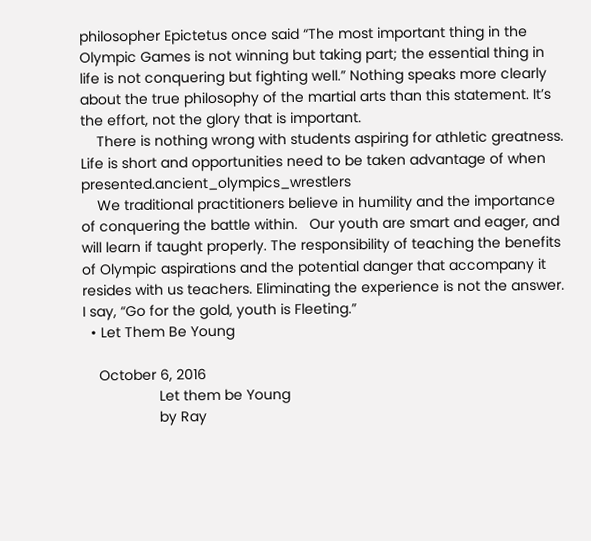philosopher Epictetus once said “The most important thing in the  Olympic Games is not winning but taking part; the essential thing in life is not conquering but fighting well.” Nothing speaks more clearly about the true philosophy of the martial arts than this statement. It’s the effort, not the glory that is important.
    There is nothing wrong with students aspiring for athletic greatness. Life is short and opportunities need to be taken advantage of when presented.ancient_olympics_wrestlers
    We traditional practitioners believe in humility and the importance of conquering the battle within.   Our youth are smart and eager, and will learn if taught properly. The responsibility of teaching the benefits of Olympic aspirations and the potential danger that accompany it resides with us teachers. Eliminating the experience is not the answer. I say, “Go for the gold, youth is Fleeting.”
  • Let Them Be Young

    October 6, 2016
                   Let them be Young
                   by Ray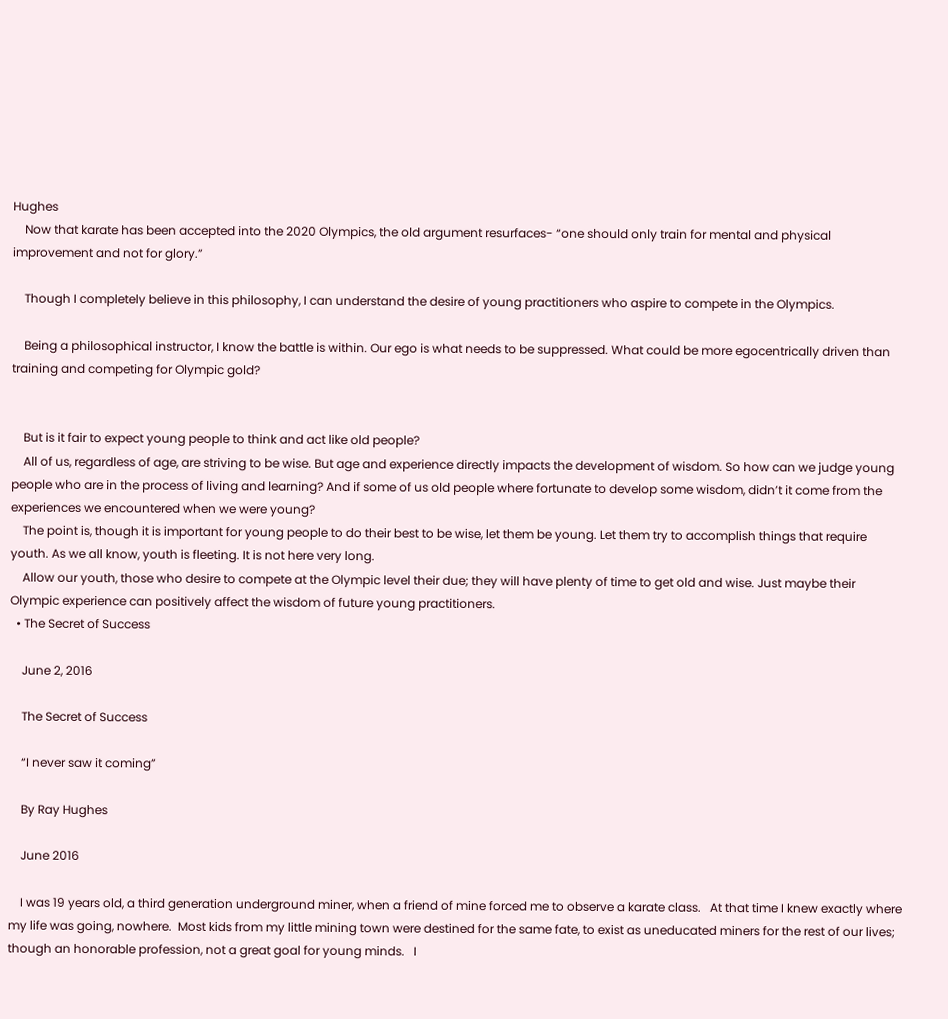Hughes
    Now that karate has been accepted into the 2020 Olympics, the old argument resurfaces- “one should only train for mental and physical improvement and not for glory.”

    Though I completely believe in this philosophy, I can understand the desire of young practitioners who aspire to compete in the Olympics.

    Being a philosophical instructor, I know the battle is within. Our ego is what needs to be suppressed. What could be more egocentrically driven than training and competing for Olympic gold?


    But is it fair to expect young people to think and act like old people?
    All of us, regardless of age, are striving to be wise. But age and experience directly impacts the development of wisdom. So how can we judge young people who are in the process of living and learning? And if some of us old people where fortunate to develop some wisdom, didn’t it come from the experiences we encountered when we were young?
    The point is, though it is important for young people to do their best to be wise, let them be young. Let them try to accomplish things that require youth. As we all know, youth is fleeting. It is not here very long.
    Allow our youth, those who desire to compete at the Olympic level their due; they will have plenty of time to get old and wise. Just maybe their Olympic experience can positively affect the wisdom of future young practitioners.
  • The Secret of Success

    June 2, 2016

    The Secret of Success

    “I never saw it coming”

    By Ray Hughes

    June 2016

    I was 19 years old, a third generation underground miner, when a friend of mine forced me to observe a karate class.   At that time I knew exactly where my life was going, nowhere.  Most kids from my little mining town were destined for the same fate, to exist as uneducated miners for the rest of our lives; though an honorable profession, not a great goal for young minds.   I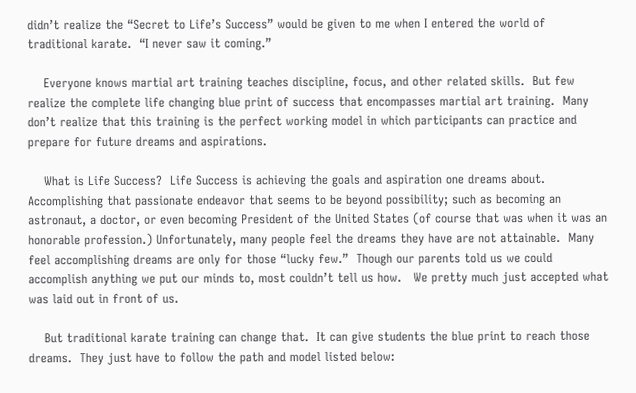didn’t realize the “Secret to Life’s Success” would be given to me when I entered the world of traditional karate.  “I never saw it coming.”

    Everyone knows martial art training teaches discipline, focus, and other related skills.  But few realize the complete life changing blue print of success that encompasses martial art training.  Many don’t realize that this training is the perfect working model in which participants can practice and prepare for future dreams and aspirations.

    What is Life Success?  Life Success is achieving the goals and aspiration one dreams about.   Accomplishing that passionate endeavor that seems to be beyond possibility; such as becoming an astronaut, a doctor, or even becoming President of the United States (of course that was when it was an honorable profession.) Unfortunately, many people feel the dreams they have are not attainable.  Many feel accomplishing dreams are only for those “lucky few.”  Though our parents told us we could accomplish anything we put our minds to, most couldn’t tell us how.   We pretty much just accepted what was laid out in front of us.

    But traditional karate training can change that.  It can give students the blue print to reach those dreams.  They just have to follow the path and model listed below: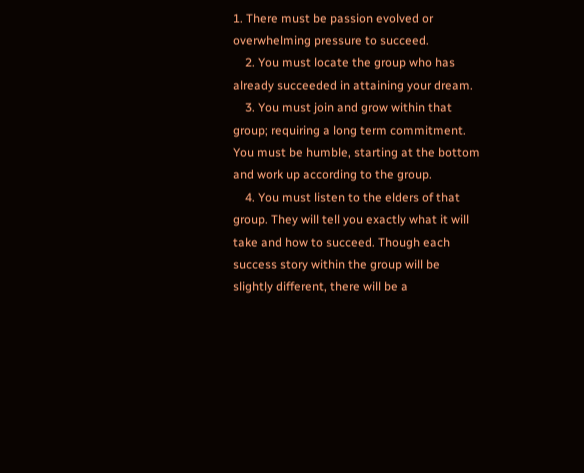1. There must be passion evolved or overwhelming pressure to succeed.
    2. You must locate the group who has already succeeded in attaining your dream.
    3. You must join and grow within that group; requiring a long term commitment. You must be humble, starting at the bottom and work up according to the group.
    4. You must listen to the elders of that group. They will tell you exactly what it will take and how to succeed. Though each success story within the group will be slightly different, there will be a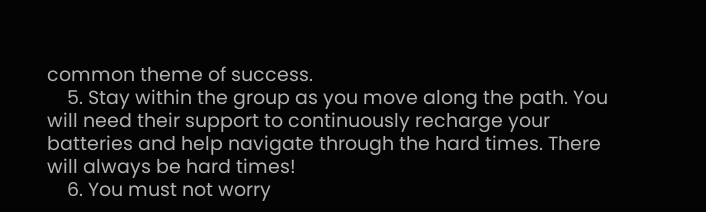common theme of success.
    5. Stay within the group as you move along the path. You will need their support to continuously recharge your batteries and help navigate through the hard times. There will always be hard times!
    6. You must not worry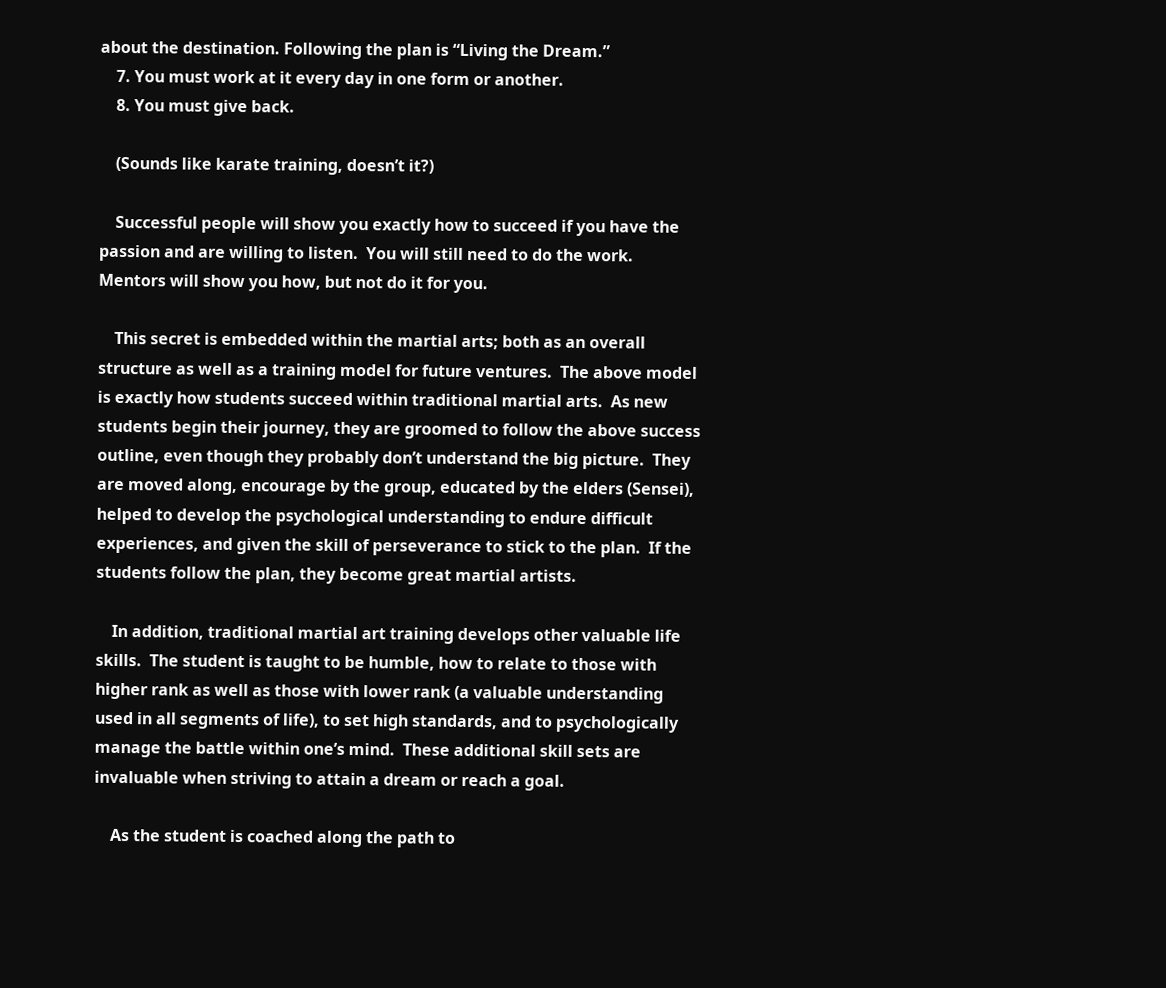about the destination. Following the plan is “Living the Dream.”
    7. You must work at it every day in one form or another.
    8. You must give back.

    (Sounds like karate training, doesn’t it?)

    Successful people will show you exactly how to succeed if you have the passion and are willing to listen.  You will still need to do the work.  Mentors will show you how, but not do it for you.

    This secret is embedded within the martial arts; both as an overall structure as well as a training model for future ventures.  The above model is exactly how students succeed within traditional martial arts.  As new students begin their journey, they are groomed to follow the above success outline, even though they probably don’t understand the big picture.  They are moved along, encourage by the group, educated by the elders (Sensei), helped to develop the psychological understanding to endure difficult experiences, and given the skill of perseverance to stick to the plan.  If the students follow the plan, they become great martial artists.

    In addition, traditional martial art training develops other valuable life skills.  The student is taught to be humble, how to relate to those with higher rank as well as those with lower rank (a valuable understanding used in all segments of life), to set high standards, and to psychologically manage the battle within one’s mind.  These additional skill sets are invaluable when striving to attain a dream or reach a goal.

    As the student is coached along the path to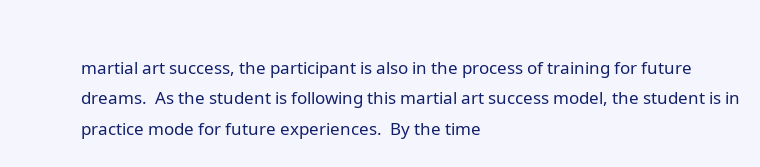martial art success, the participant is also in the process of training for future dreams.  As the student is following this martial art success model, the student is in practice mode for future experiences.  By the time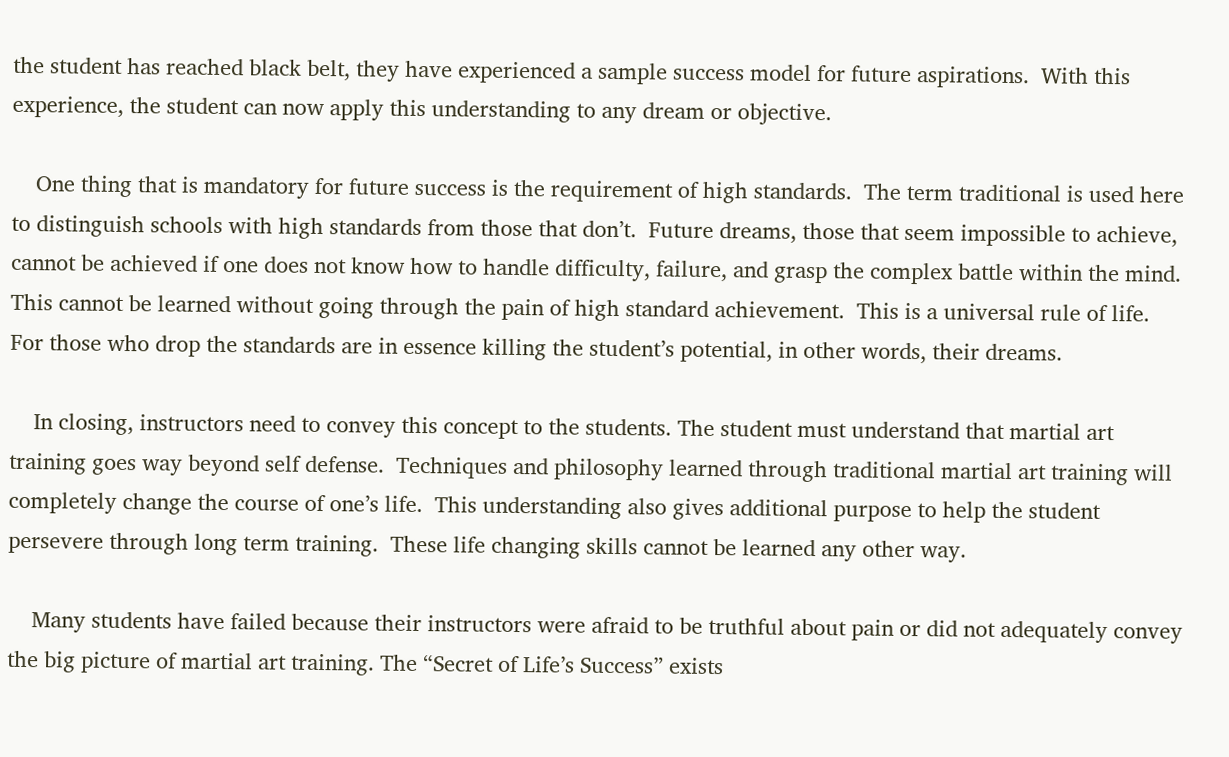the student has reached black belt, they have experienced a sample success model for future aspirations.  With this experience, the student can now apply this understanding to any dream or objective.

    One thing that is mandatory for future success is the requirement of high standards.  The term traditional is used here to distinguish schools with high standards from those that don’t.  Future dreams, those that seem impossible to achieve, cannot be achieved if one does not know how to handle difficulty, failure, and grasp the complex battle within the mind.  This cannot be learned without going through the pain of high standard achievement.  This is a universal rule of life.  For those who drop the standards are in essence killing the student’s potential, in other words, their dreams.

    In closing, instructors need to convey this concept to the students. The student must understand that martial art training goes way beyond self defense.  Techniques and philosophy learned through traditional martial art training will completely change the course of one’s life.  This understanding also gives additional purpose to help the student persevere through long term training.  These life changing skills cannot be learned any other way.

    Many students have failed because their instructors were afraid to be truthful about pain or did not adequately convey the big picture of martial art training. The “Secret of Life’s Success” exists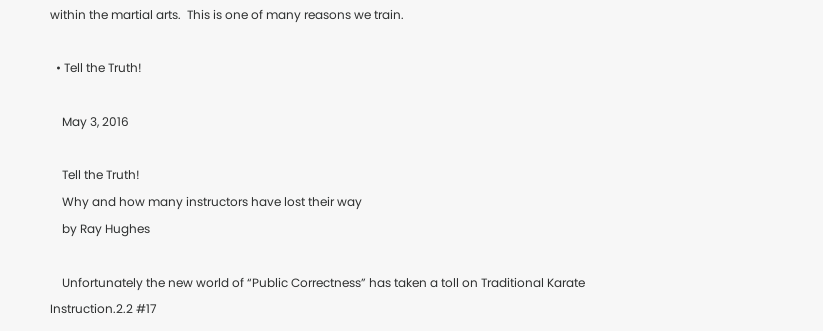within the martial arts.  This is one of many reasons we train.

  • Tell the Truth!

    May 3, 2016

    Tell the Truth!
    Why and how many instructors have lost their way
    by Ray Hughes

    Unfortunately the new world of “Public Correctness” has taken a toll on Traditional Karate Instruction.2.2 #17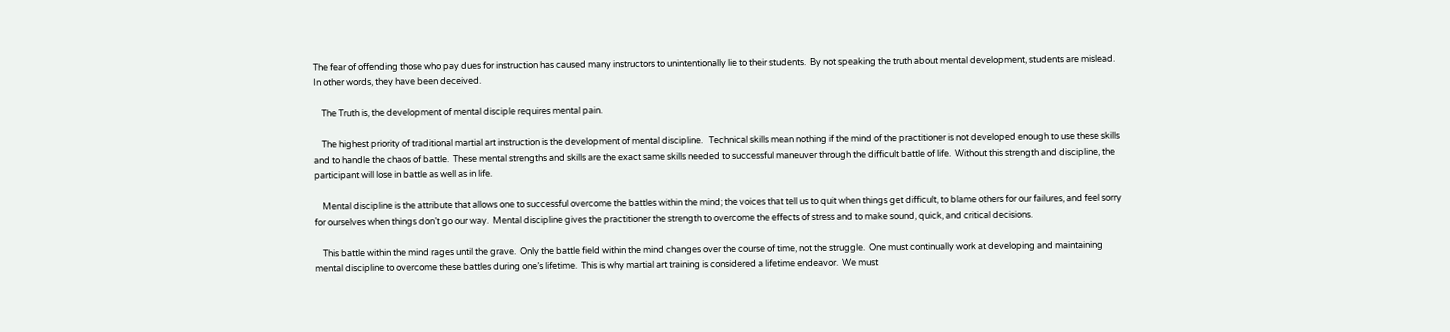The fear of offending those who pay dues for instruction has caused many instructors to unintentionally lie to their students.  By not speaking the truth about mental development, students are mislead.  In other words, they have been deceived.

    The Truth is, the development of mental disciple requires mental pain.

    The highest priority of traditional martial art instruction is the development of mental discipline.   Technical skills mean nothing if the mind of the practitioner is not developed enough to use these skills and to handle the chaos of battle.  These mental strengths and skills are the exact same skills needed to successful maneuver through the difficult battle of life.  Without this strength and discipline, the participant will lose in battle as well as in life.

    Mental discipline is the attribute that allows one to successful overcome the battles within the mind; the voices that tell us to quit when things get difficult, to blame others for our failures, and feel sorry for ourselves when things don’t go our way.  Mental discipline gives the practitioner the strength to overcome the effects of stress and to make sound, quick, and critical decisions.

    This battle within the mind rages until the grave.  Only the battle field within the mind changes over the course of time, not the struggle.  One must continually work at developing and maintaining mental discipline to overcome these battles during one’s lifetime.  This is why martial art training is considered a lifetime endeavor.  We must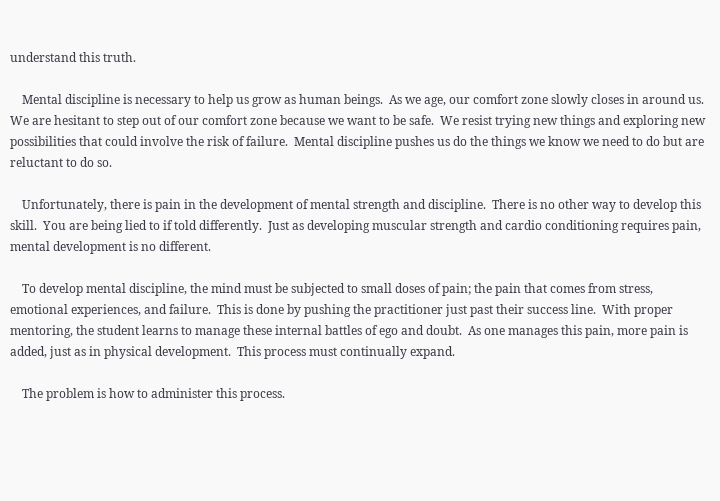understand this truth.

    Mental discipline is necessary to help us grow as human beings.  As we age, our comfort zone slowly closes in around us.  We are hesitant to step out of our comfort zone because we want to be safe.  We resist trying new things and exploring new possibilities that could involve the risk of failure.  Mental discipline pushes us do the things we know we need to do but are reluctant to do so.

    Unfortunately, there is pain in the development of mental strength and discipline.  There is no other way to develop this skill.  You are being lied to if told differently.  Just as developing muscular strength and cardio conditioning requires pain, mental development is no different.

    To develop mental discipline, the mind must be subjected to small doses of pain; the pain that comes from stress, emotional experiences, and failure.  This is done by pushing the practitioner just past their success line.  With proper mentoring, the student learns to manage these internal battles of ego and doubt.  As one manages this pain, more pain is added, just as in physical development.  This process must continually expand.

    The problem is how to administer this process.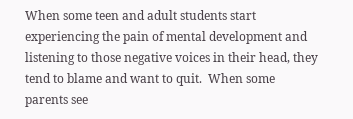When some teen and adult students start experiencing the pain of mental development and listening to those negative voices in their head, they tend to blame and want to quit.  When some parents see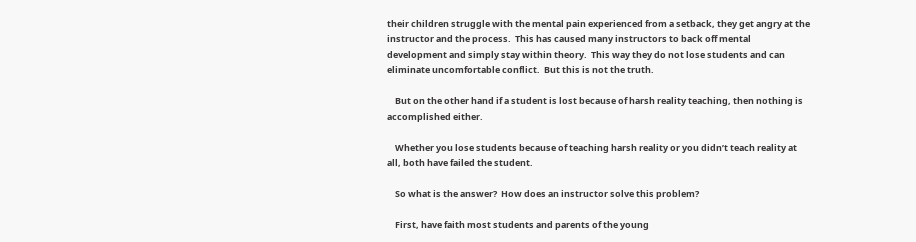their children struggle with the mental pain experienced from a setback, they get angry at the instructor and the process.  This has caused many instructors to back off mental development and simply stay within theory.  This way they do not lose students and can eliminate uncomfortable conflict.  But this is not the truth.

    But on the other hand if a student is lost because of harsh reality teaching, then nothing is accomplished either.

    Whether you lose students because of teaching harsh reality or you didn’t teach reality at all, both have failed the student.

    So what is the answer?  How does an instructor solve this problem?

    First, have faith most students and parents of the young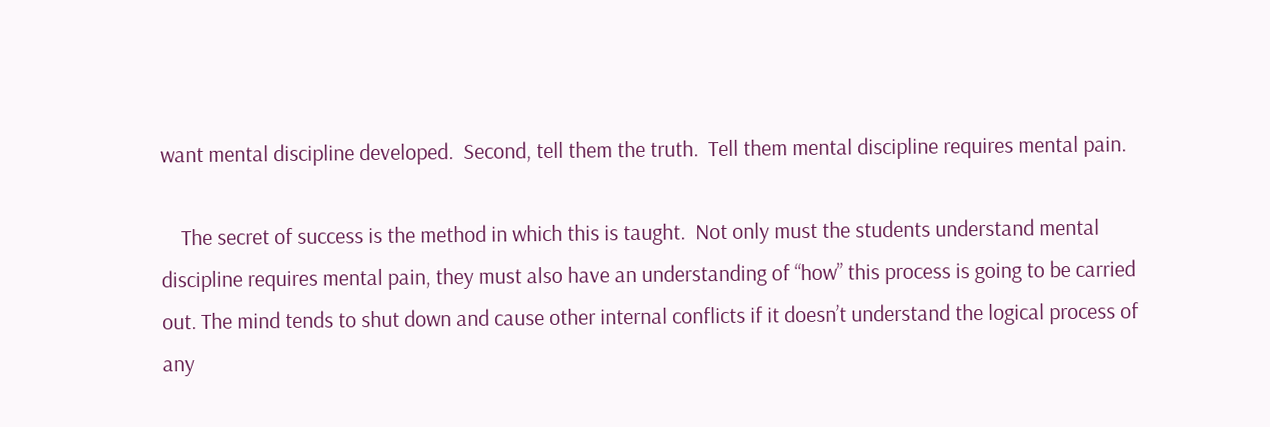want mental discipline developed.  Second, tell them the truth.  Tell them mental discipline requires mental pain.

    The secret of success is the method in which this is taught.  Not only must the students understand mental discipline requires mental pain, they must also have an understanding of “how” this process is going to be carried out. The mind tends to shut down and cause other internal conflicts if it doesn’t understand the logical process of any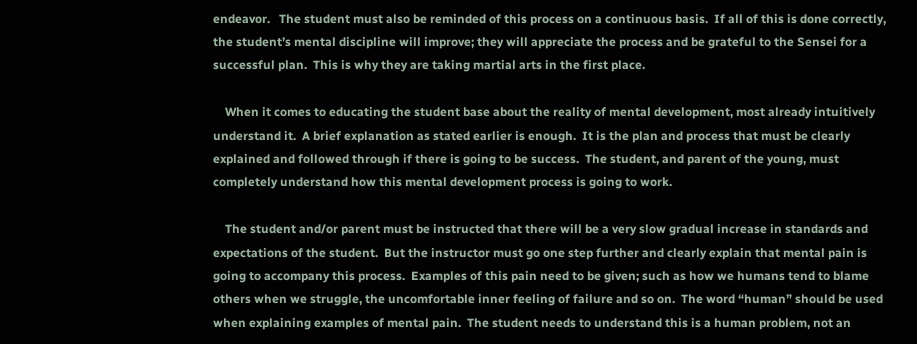endeavor.   The student must also be reminded of this process on a continuous basis.  If all of this is done correctly, the student’s mental discipline will improve; they will appreciate the process and be grateful to the Sensei for a successful plan.  This is why they are taking martial arts in the first place.

    When it comes to educating the student base about the reality of mental development, most already intuitively understand it.  A brief explanation as stated earlier is enough.  It is the plan and process that must be clearly explained and followed through if there is going to be success.  The student, and parent of the young, must completely understand how this mental development process is going to work.

    The student and/or parent must be instructed that there will be a very slow gradual increase in standards and expectations of the student.  But the instructor must go one step further and clearly explain that mental pain is going to accompany this process.  Examples of this pain need to be given; such as how we humans tend to blame others when we struggle, the uncomfortable inner feeling of failure and so on.  The word “human” should be used when explaining examples of mental pain.  The student needs to understand this is a human problem, not an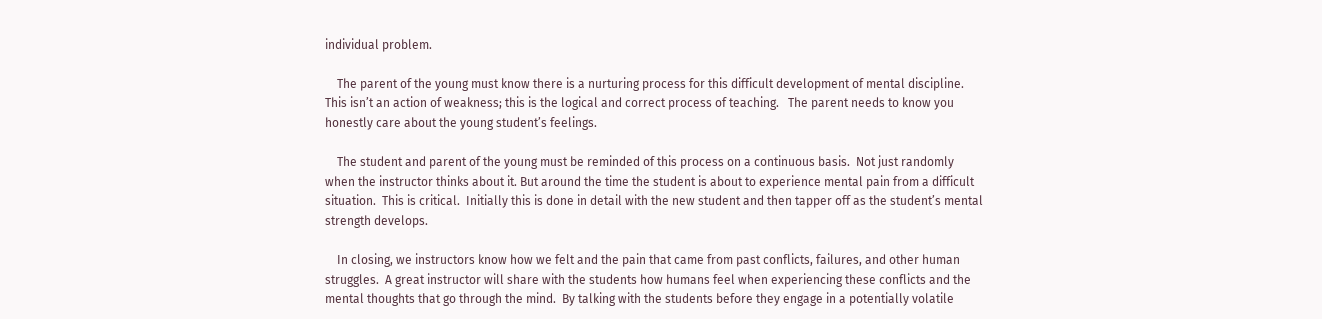individual problem.

    The parent of the young must know there is a nurturing process for this difficult development of mental discipline. This isn’t an action of weakness; this is the logical and correct process of teaching.   The parent needs to know you honestly care about the young student’s feelings.

    The student and parent of the young must be reminded of this process on a continuous basis.  Not just randomly when the instructor thinks about it. But around the time the student is about to experience mental pain from a difficult situation.  This is critical.  Initially this is done in detail with the new student and then tapper off as the student’s mental strength develops.

    In closing, we instructors know how we felt and the pain that came from past conflicts, failures, and other human struggles.  A great instructor will share with the students how humans feel when experiencing these conflicts and the mental thoughts that go through the mind.  By talking with the students before they engage in a potentially volatile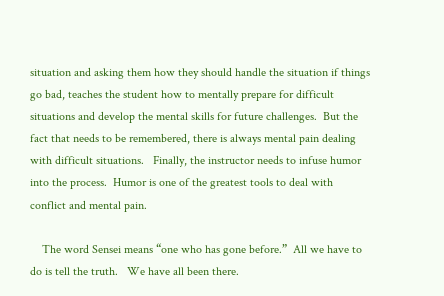situation and asking them how they should handle the situation if things go bad, teaches the student how to mentally prepare for difficult situations and develop the mental skills for future challenges.  But the fact that needs to be remembered, there is always mental pain dealing with difficult situations.   Finally, the instructor needs to infuse humor into the process.  Humor is one of the greatest tools to deal with conflict and mental pain.

    The word Sensei means “one who has gone before.”  All we have to do is tell the truth.   We have all been there.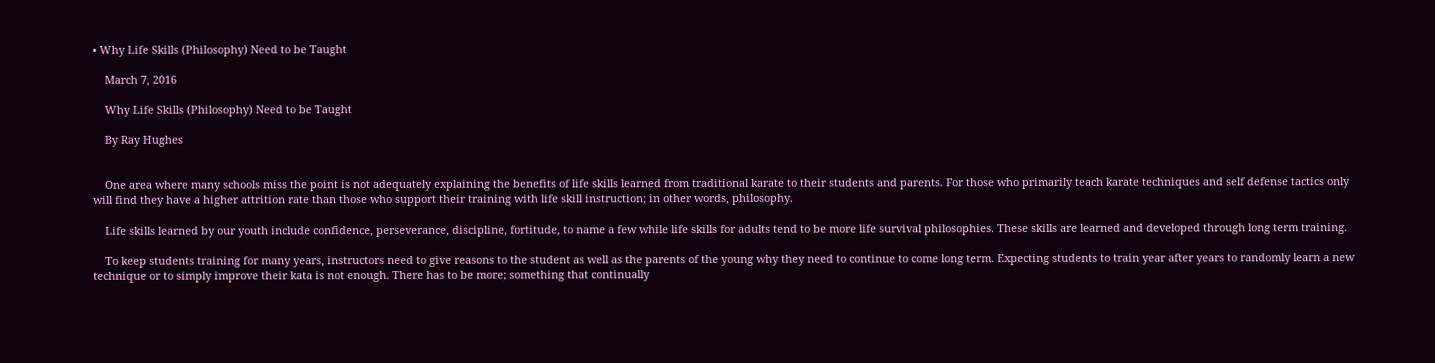• Why Life Skills (Philosophy) Need to be Taught

    March 7, 2016

    Why Life Skills (Philosophy) Need to be Taught

    By Ray Hughes


    One area where many schools miss the point is not adequately explaining the benefits of life skills learned from traditional karate to their students and parents. For those who primarily teach karate techniques and self defense tactics only will find they have a higher attrition rate than those who support their training with life skill instruction; in other words, philosophy.

    Life skills learned by our youth include confidence, perseverance, discipline, fortitude, to name a few while life skills for adults tend to be more life survival philosophies. These skills are learned and developed through long term training.

    To keep students training for many years, instructors need to give reasons to the student as well as the parents of the young why they need to continue to come long term. Expecting students to train year after years to randomly learn a new technique or to simply improve their kata is not enough. There has to be more; something that continually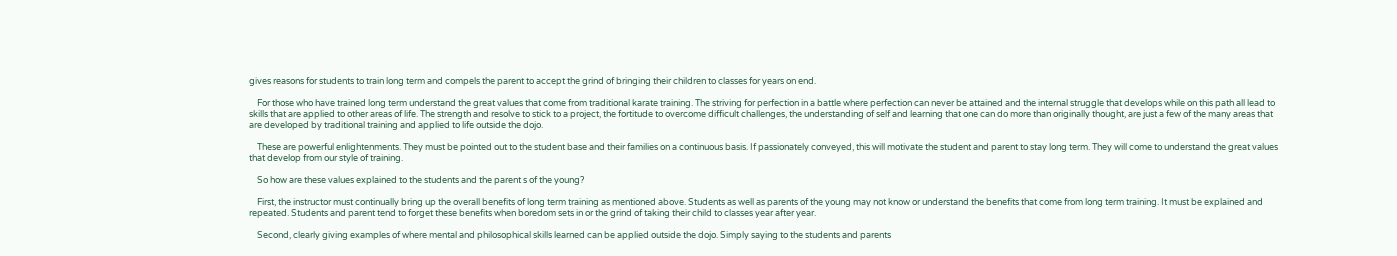gives reasons for students to train long term and compels the parent to accept the grind of bringing their children to classes for years on end.

    For those who have trained long term understand the great values that come from traditional karate training. The striving for perfection in a battle where perfection can never be attained and the internal struggle that develops while on this path all lead to skills that are applied to other areas of life. The strength and resolve to stick to a project, the fortitude to overcome difficult challenges, the understanding of self and learning that one can do more than originally thought, are just a few of the many areas that are developed by traditional training and applied to life outside the dojo.

    These are powerful enlightenments. They must be pointed out to the student base and their families on a continuous basis. If passionately conveyed, this will motivate the student and parent to stay long term. They will come to understand the great values that develop from our style of training.

    So how are these values explained to the students and the parent s of the young?

    First, the instructor must continually bring up the overall benefits of long term training as mentioned above. Students as well as parents of the young may not know or understand the benefits that come from long term training. It must be explained and repeated. Students and parent tend to forget these benefits when boredom sets in or the grind of taking their child to classes year after year.

    Second, clearly giving examples of where mental and philosophical skills learned can be applied outside the dojo. Simply saying to the students and parents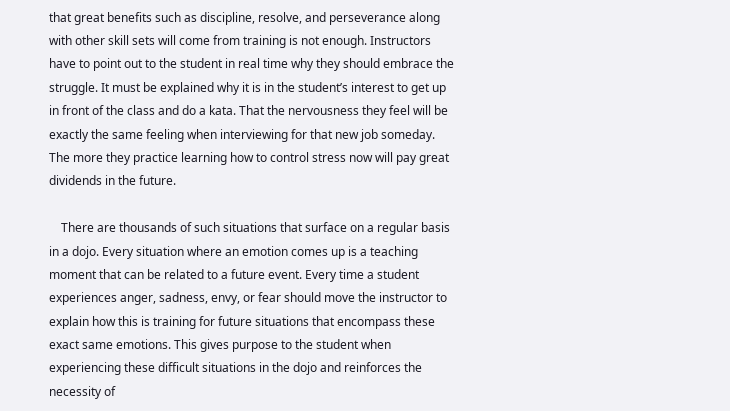that great benefits such as discipline, resolve, and perseverance along with other skill sets will come from training is not enough. Instructors have to point out to the student in real time why they should embrace the struggle. It must be explained why it is in the student’s interest to get up in front of the class and do a kata. That the nervousness they feel will be exactly the same feeling when interviewing for that new job someday. The more they practice learning how to control stress now will pay great dividends in the future.

    There are thousands of such situations that surface on a regular basis in a dojo. Every situation where an emotion comes up is a teaching moment that can be related to a future event. Every time a student experiences anger, sadness, envy, or fear should move the instructor to explain how this is training for future situations that encompass these exact same emotions. This gives purpose to the student when experiencing these difficult situations in the dojo and reinforces the necessity of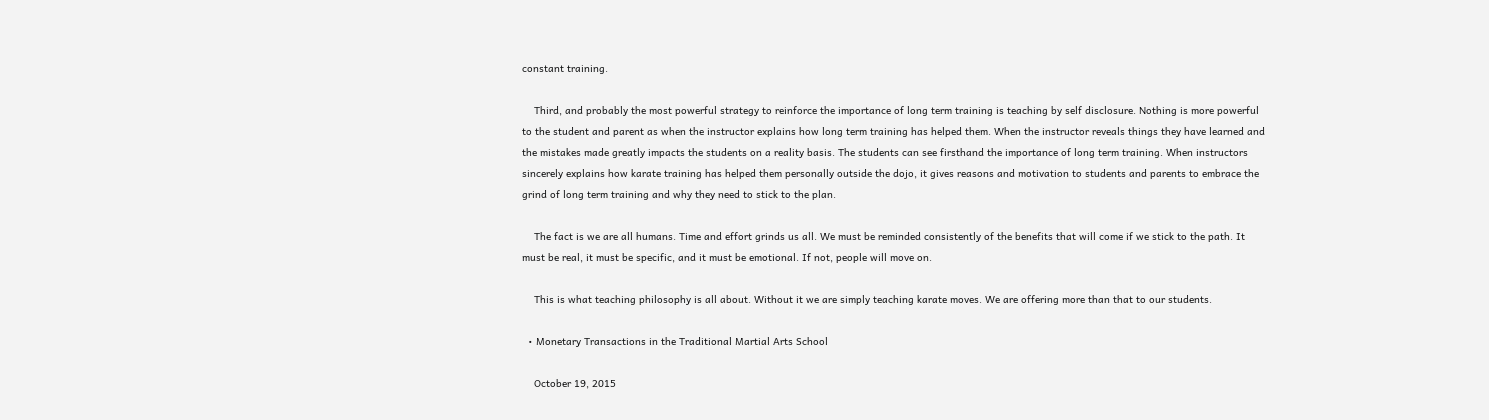constant training.

    Third, and probably the most powerful strategy to reinforce the importance of long term training is teaching by self disclosure. Nothing is more powerful to the student and parent as when the instructor explains how long term training has helped them. When the instructor reveals things they have learned and the mistakes made greatly impacts the students on a reality basis. The students can see firsthand the importance of long term training. When instructors sincerely explains how karate training has helped them personally outside the dojo, it gives reasons and motivation to students and parents to embrace the grind of long term training and why they need to stick to the plan.

    The fact is we are all humans. Time and effort grinds us all. We must be reminded consistently of the benefits that will come if we stick to the path. It must be real, it must be specific, and it must be emotional. If not, people will move on.

    This is what teaching philosophy is all about. Without it we are simply teaching karate moves. We are offering more than that to our students.

  • Monetary Transactions in the Traditional Martial Arts School

    October 19, 2015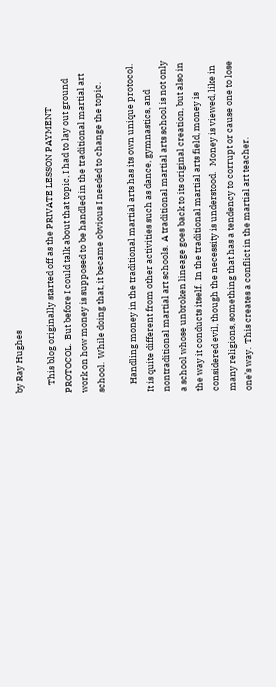by Ray Hughes

    This blog originally started off as the PRIVATE LESSON PAYMENT PROTOCOL.  But before I could talk about that topic, I had to lay out ground work on how money is supposed to be handled in the traditional martial art school.  While doing that, it became obvious I needed to change the topic.

    Handling money in the traditional martial arts has its own unique protocol.  It is quite different from other activities such as dance, gymnastics, and nontraditional martial art schools.  A traditional martial arts school is not only a school whose unbroken lineage goes back to its original creation, but also in the way it conducts itself.  In the traditional martial arts field, money is considered evil, though the necessity is understood.   Money is viewed, like in many religions, something that has a tendency to corrupt or cause one to lose one’s way.  This creates a conflict in the martial art teacher.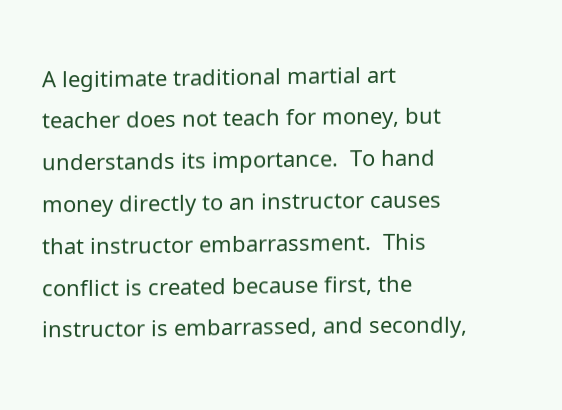A legitimate traditional martial art teacher does not teach for money, but understands its importance.  To hand money directly to an instructor causes that instructor embarrassment.  This conflict is created because first, the instructor is embarrassed, and secondly,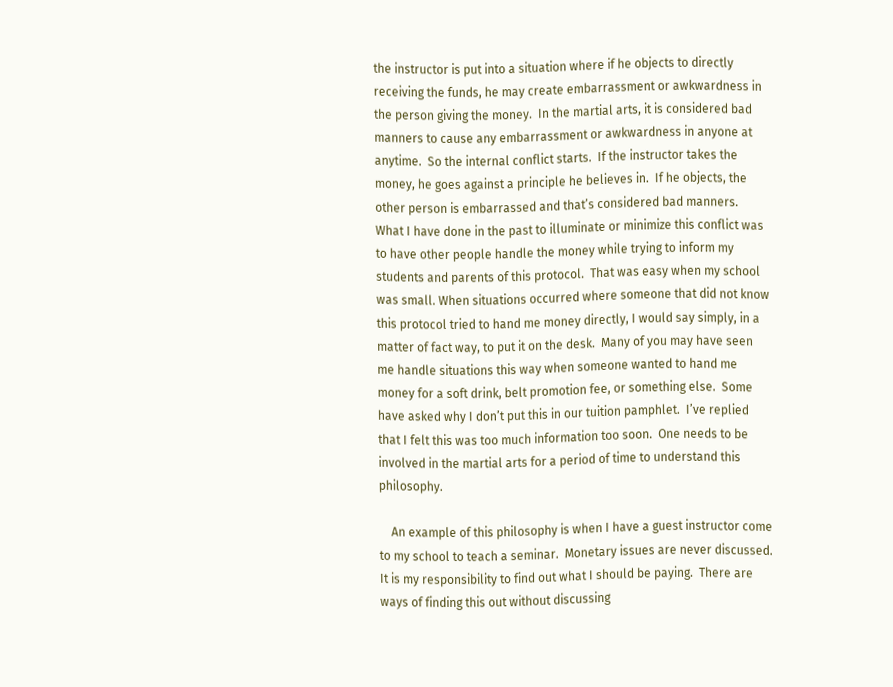the instructor is put into a situation where if he objects to directly receiving the funds, he may create embarrassment or awkwardness in the person giving the money.  In the martial arts, it is considered bad manners to cause any embarrassment or awkwardness in anyone at anytime.  So the internal conflict starts.  If the instructor takes the money, he goes against a principle he believes in.  If he objects, the other person is embarrassed and that’s considered bad manners.  What I have done in the past to illuminate or minimize this conflict was to have other people handle the money while trying to inform my students and parents of this protocol.  That was easy when my school was small. When situations occurred where someone that did not know this protocol tried to hand me money directly, I would say simply, in a matter of fact way, to put it on the desk.  Many of you may have seen me handle situations this way when someone wanted to hand me money for a soft drink, belt promotion fee, or something else.  Some have asked why I don’t put this in our tuition pamphlet.  I’ve replied that I felt this was too much information too soon.  One needs to be involved in the martial arts for a period of time to understand this philosophy.

    An example of this philosophy is when I have a guest instructor come to my school to teach a seminar.  Monetary issues are never discussed.  It is my responsibility to find out what I should be paying.  There are ways of finding this out without discussing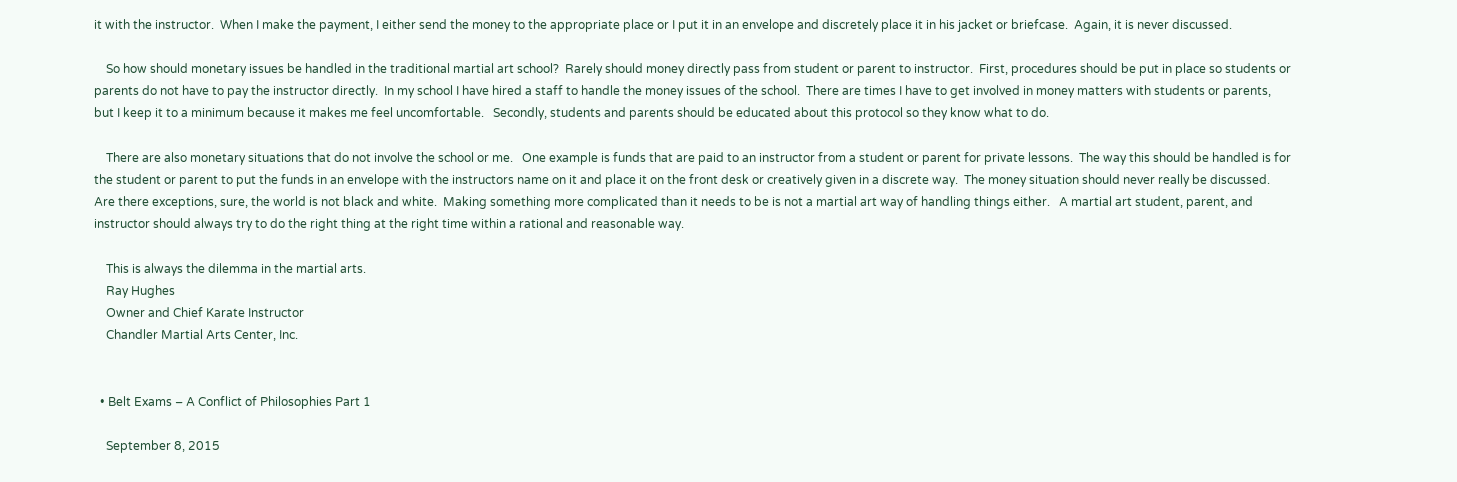it with the instructor.  When I make the payment, I either send the money to the appropriate place or I put it in an envelope and discretely place it in his jacket or briefcase.  Again, it is never discussed.

    So how should monetary issues be handled in the traditional martial art school?  Rarely should money directly pass from student or parent to instructor.  First, procedures should be put in place so students or parents do not have to pay the instructor directly.  In my school I have hired a staff to handle the money issues of the school.  There are times I have to get involved in money matters with students or parents, but I keep it to a minimum because it makes me feel uncomfortable.   Secondly, students and parents should be educated about this protocol so they know what to do.

    There are also monetary situations that do not involve the school or me.   One example is funds that are paid to an instructor from a student or parent for private lessons.  The way this should be handled is for the student or parent to put the funds in an envelope with the instructors name on it and place it on the front desk or creatively given in a discrete way.  The money situation should never really be discussed.  Are there exceptions, sure, the world is not black and white.  Making something more complicated than it needs to be is not a martial art way of handling things either.   A martial art student, parent, and instructor should always try to do the right thing at the right time within a rational and reasonable way.

    This is always the dilemma in the martial arts.
    Ray Hughes
    Owner and Chief Karate Instructor
    Chandler Martial Arts Center, Inc.


  • Belt Exams – A Conflict of Philosophies Part 1

    September 8, 2015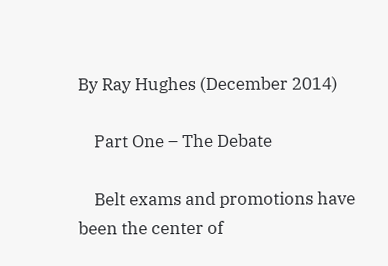By Ray Hughes (December 2014)

    Part One – The Debate

    Belt exams and promotions have been the center of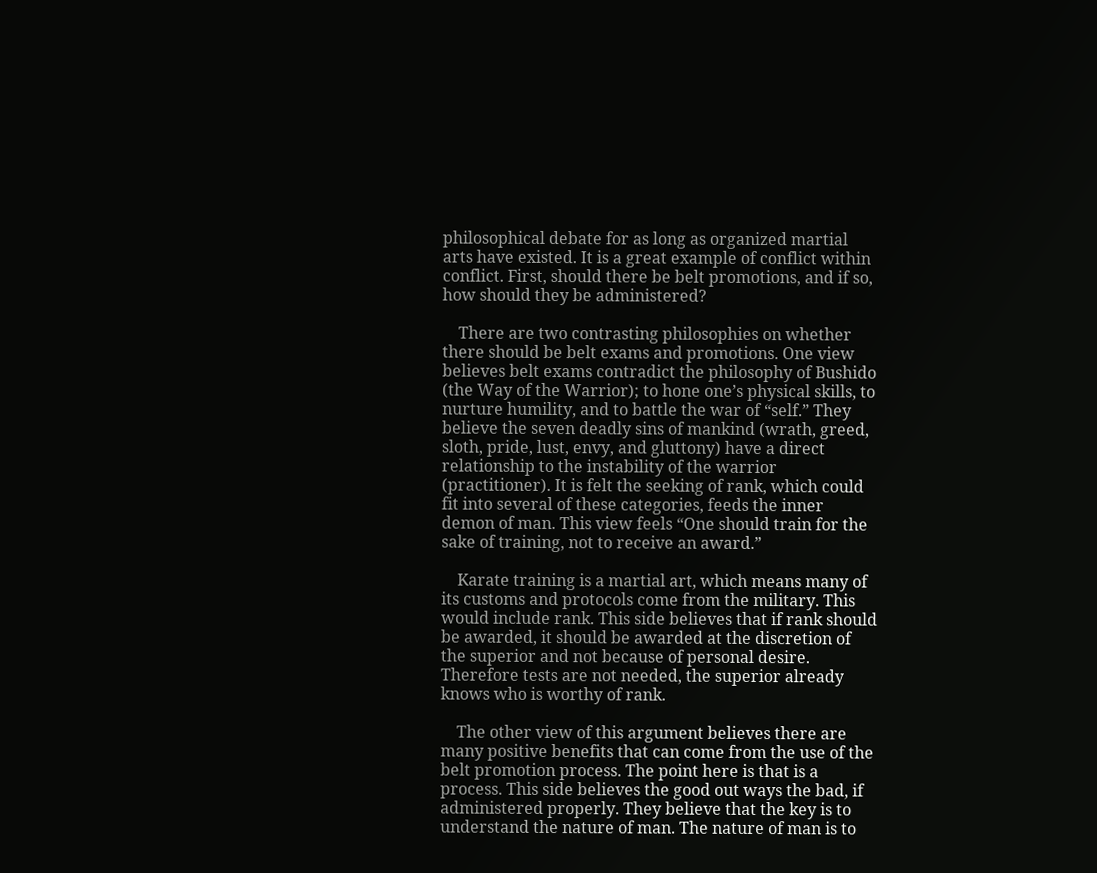philosophical debate for as long as organized martial arts have existed. It is a great example of conflict within conflict. First, should there be belt promotions, and if so, how should they be administered?

    There are two contrasting philosophies on whether there should be belt exams and promotions. One view believes belt exams contradict the philosophy of Bushido (the Way of the Warrior); to hone one’s physical skills, to nurture humility, and to battle the war of “self.” They believe the seven deadly sins of mankind (wrath, greed, sloth, pride, lust, envy, and gluttony) have a direct relationship to the instability of the warrior (practitioner). It is felt the seeking of rank, which could fit into several of these categories, feeds the inner demon of man. This view feels “One should train for the sake of training, not to receive an award.”

    Karate training is a martial art, which means many of its customs and protocols come from the military. This would include rank. This side believes that if rank should be awarded, it should be awarded at the discretion of the superior and not because of personal desire. Therefore tests are not needed, the superior already knows who is worthy of rank.

    The other view of this argument believes there are many positive benefits that can come from the use of the belt promotion process. The point here is that is a process. This side believes the good out ways the bad, if administered properly. They believe that the key is to understand the nature of man. The nature of man is to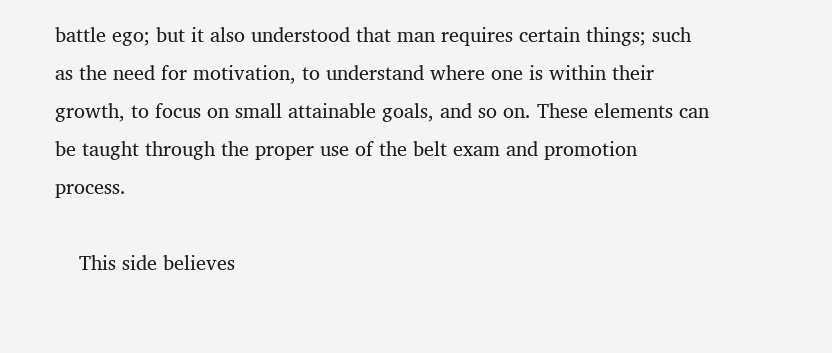battle ego; but it also understood that man requires certain things; such as the need for motivation, to understand where one is within their growth, to focus on small attainable goals, and so on. These elements can be taught through the proper use of the belt exam and promotion process.

    This side believes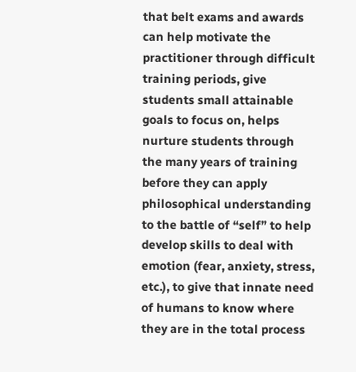that belt exams and awards can help motivate the practitioner through difficult training periods, give students small attainable goals to focus on, helps nurture students through the many years of training before they can apply philosophical understanding to the battle of “self” to help develop skills to deal with emotion (fear, anxiety, stress, etc.), to give that innate need of humans to know where they are in the total process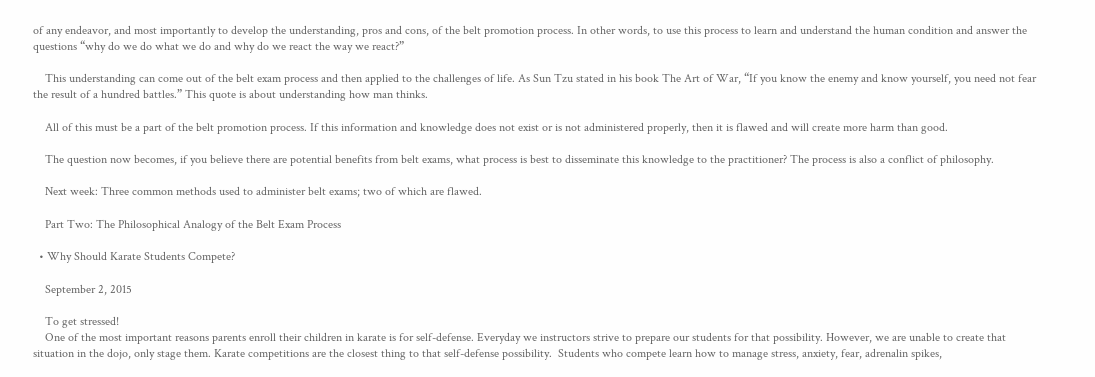of any endeavor, and most importantly to develop the understanding, pros and cons, of the belt promotion process. In other words, to use this process to learn and understand the human condition and answer the questions “why do we do what we do and why do we react the way we react?”

    This understanding can come out of the belt exam process and then applied to the challenges of life. As Sun Tzu stated in his book The Art of War, “If you know the enemy and know yourself, you need not fear the result of a hundred battles.” This quote is about understanding how man thinks.

    All of this must be a part of the belt promotion process. If this information and knowledge does not exist or is not administered properly, then it is flawed and will create more harm than good.

    The question now becomes, if you believe there are potential benefits from belt exams, what process is best to disseminate this knowledge to the practitioner? The process is also a conflict of philosophy.

    Next week: Three common methods used to administer belt exams; two of which are flawed.

    Part Two: The Philosophical Analogy of the Belt Exam Process

  • Why Should Karate Students Compete?

    September 2, 2015

    To get stressed!
    One of the most important reasons parents enroll their children in karate is for self-defense. Everyday we instructors strive to prepare our students for that possibility. However, we are unable to create that situation in the dojo, only stage them. Karate competitions are the closest thing to that self-defense possibility.  Students who compete learn how to manage stress, anxiety, fear, adrenalin spikes,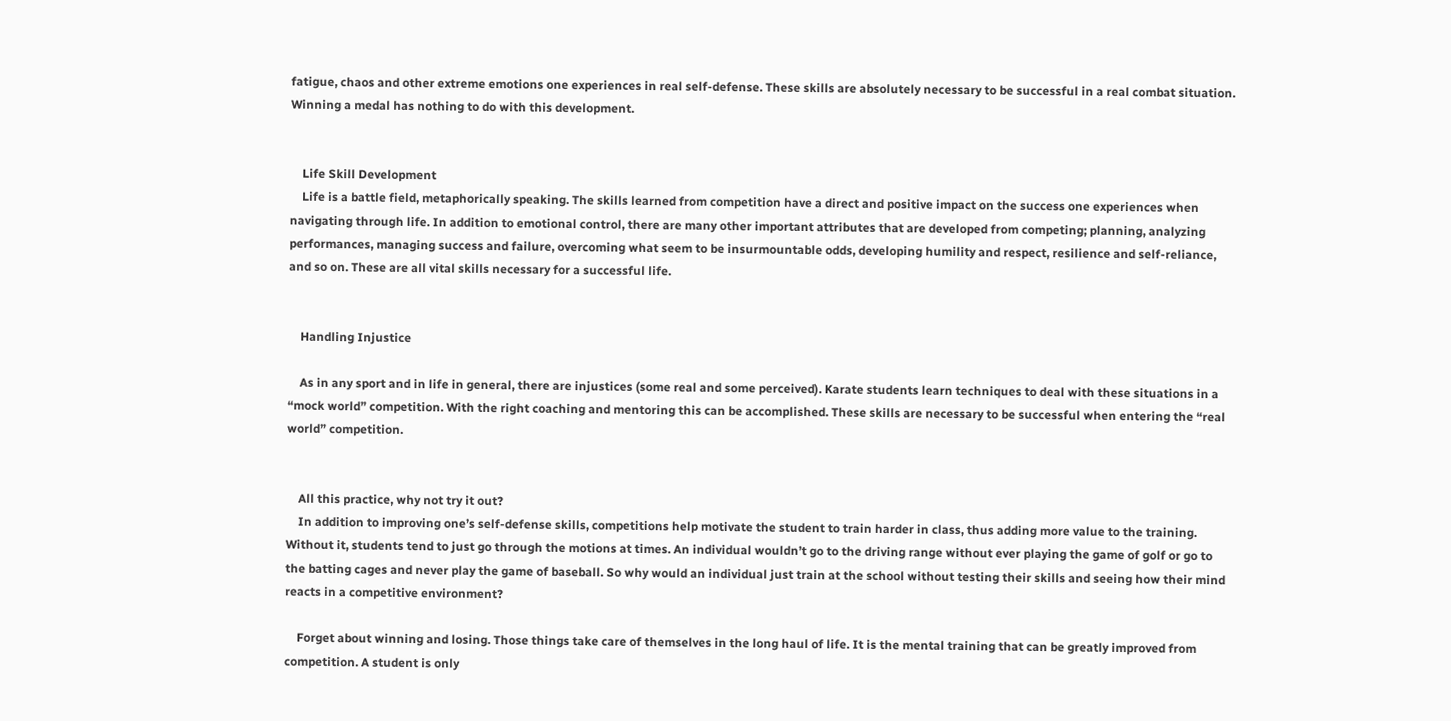fatigue, chaos and other extreme emotions one experiences in real self-defense. These skills are absolutely necessary to be successful in a real combat situation. Winning a medal has nothing to do with this development.


    Life Skill Development
    Life is a battle field, metaphorically speaking. The skills learned from competition have a direct and positive impact on the success one experiences when navigating through life. In addition to emotional control, there are many other important attributes that are developed from competing; planning, analyzing performances, managing success and failure, overcoming what seem to be insurmountable odds, developing humility and respect, resilience and self-reliance, and so on. These are all vital skills necessary for a successful life.


    Handling Injustice

    As in any sport and in life in general, there are injustices (some real and some perceived). Karate students learn techniques to deal with these situations in a “mock world” competition. With the right coaching and mentoring this can be accomplished. These skills are necessary to be successful when entering the “real world” competition.


    All this practice, why not try it out?
    In addition to improving one’s self-defense skills, competitions help motivate the student to train harder in class, thus adding more value to the training. Without it, students tend to just go through the motions at times. An individual wouldn’t go to the driving range without ever playing the game of golf or go to the batting cages and never play the game of baseball. So why would an individual just train at the school without testing their skills and seeing how their mind reacts in a competitive environment?

    Forget about winning and losing. Those things take care of themselves in the long haul of life. It is the mental training that can be greatly improved from competition. A student is only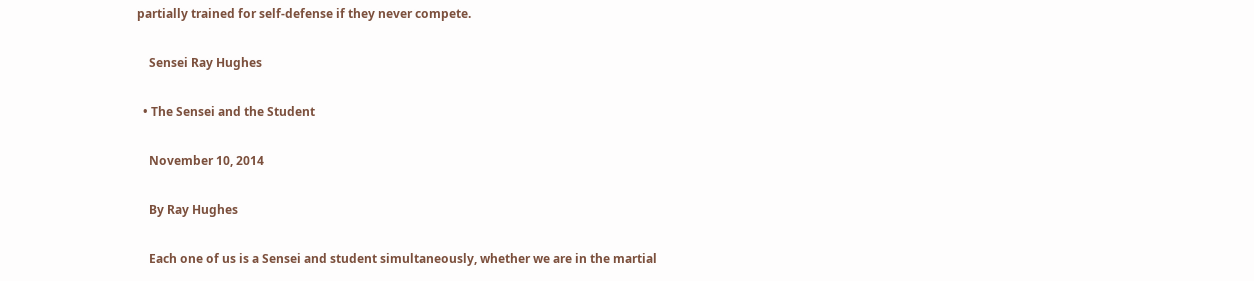partially trained for self-defense if they never compete.

    Sensei Ray Hughes

  • The Sensei and the Student

    November 10, 2014

    By Ray Hughes

    Each one of us is a Sensei and student simultaneously, whether we are in the martial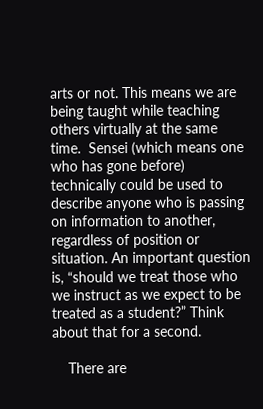arts or not. This means we are being taught while teaching others virtually at the same time.  Sensei (which means one who has gone before) technically could be used to describe anyone who is passing on information to another, regardless of position or situation. An important question is, “should we treat those who we instruct as we expect to be treated as a student?” Think about that for a second.

    There are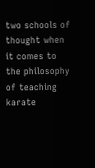two schools of thought when it comes to the philosophy of teaching karate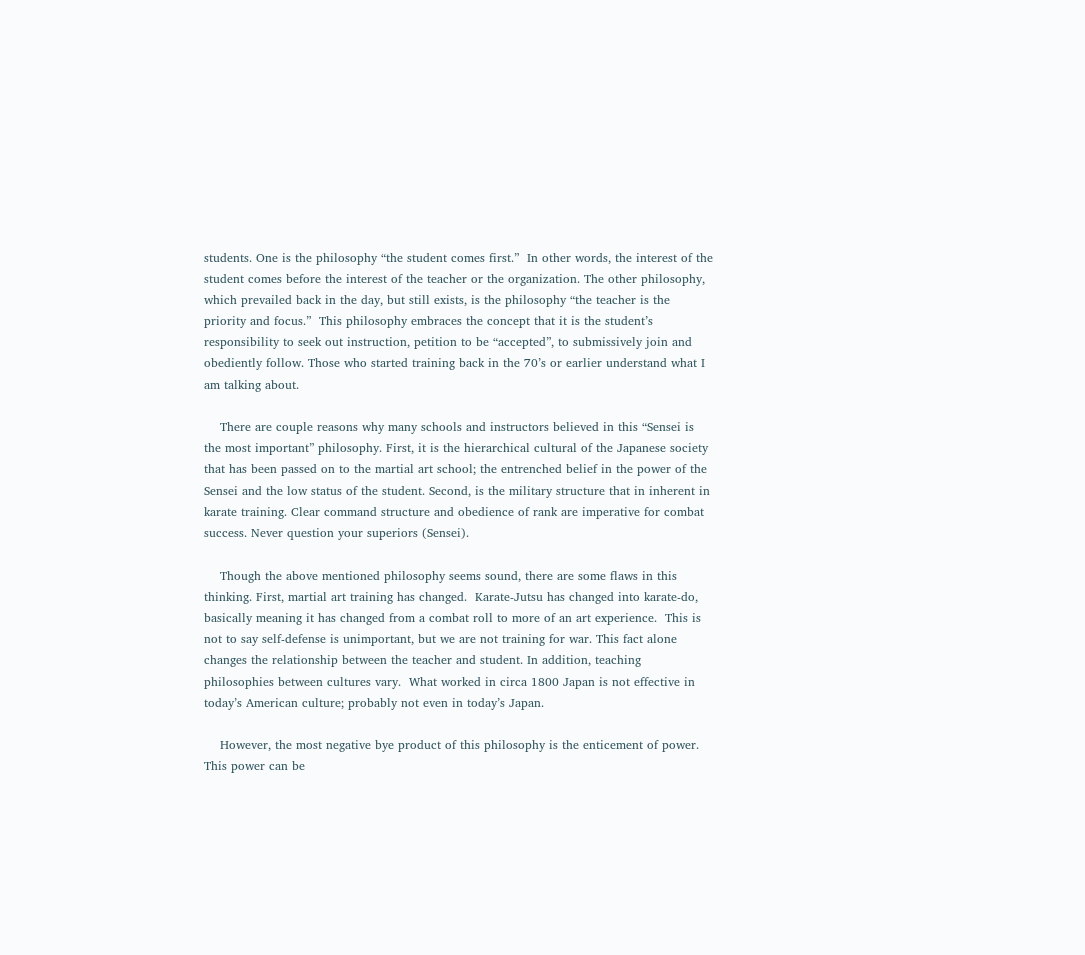students. One is the philosophy “the student comes first.”  In other words, the interest of the student comes before the interest of the teacher or the organization. The other philosophy, which prevailed back in the day, but still exists, is the philosophy “the teacher is the priority and focus.”  This philosophy embraces the concept that it is the student’s responsibility to seek out instruction, petition to be “accepted”, to submissively join and obediently follow. Those who started training back in the 70’s or earlier understand what I am talking about.

    There are couple reasons why many schools and instructors believed in this “Sensei is the most important” philosophy. First, it is the hierarchical cultural of the Japanese society that has been passed on to the martial art school; the entrenched belief in the power of the Sensei and the low status of the student. Second, is the military structure that in inherent in karate training. Clear command structure and obedience of rank are imperative for combat success. Never question your superiors (Sensei).

    Though the above mentioned philosophy seems sound, there are some flaws in this thinking. First, martial art training has changed.  Karate-Jutsu has changed into karate-do, basically meaning it has changed from a combat roll to more of an art experience.  This is not to say self-defense is unimportant, but we are not training for war. This fact alone changes the relationship between the teacher and student. In addition, teaching philosophies between cultures vary.  What worked in circa 1800 Japan is not effective in today’s American culture; probably not even in today’s Japan.

    However, the most negative bye product of this philosophy is the enticement of power. This power can be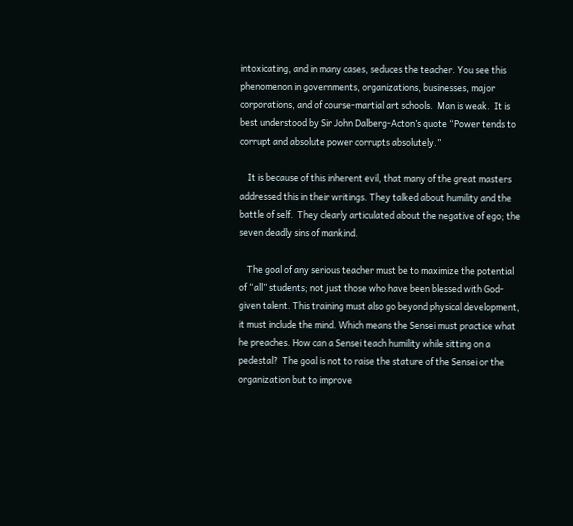intoxicating, and in many cases, seduces the teacher. You see this phenomenon in governments, organizations, businesses, major corporations, and of course-martial art schools.  Man is weak.  It is best understood by Sir John Dalberg-Acton’s quote “Power tends to corrupt and absolute power corrupts absolutely.”

    It is because of this inherent evil, that many of the great masters addressed this in their writings. They talked about humility and the battle of self.  They clearly articulated about the negative of ego; the seven deadly sins of mankind.

    The goal of any serious teacher must be to maximize the potential of “all” students; not just those who have been blessed with God-given talent. This training must also go beyond physical development, it must include the mind. Which means the Sensei must practice what he preaches. How can a Sensei teach humility while sitting on a pedestal?  The goal is not to raise the stature of the Sensei or the organization but to improve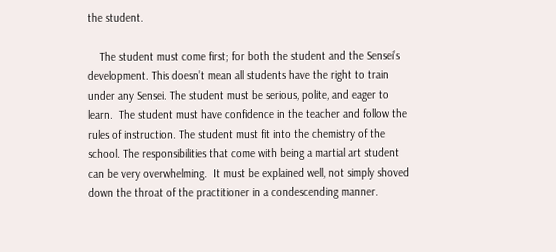the student.

    The student must come first; for both the student and the Sensei’s development. This doesn’t mean all students have the right to train under any Sensei. The student must be serious, polite, and eager to learn.  The student must have confidence in the teacher and follow the rules of instruction. The student must fit into the chemistry of the school. The responsibilities that come with being a martial art student can be very overwhelming.  It must be explained well, not simply shoved down the throat of the practitioner in a condescending manner.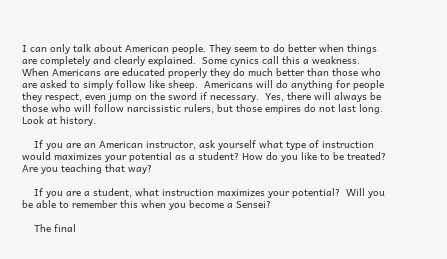I can only talk about American people. They seem to do better when things are completely and clearly explained.  Some cynics call this a weakness. When Americans are educated properly they do much better than those who are asked to simply follow like sheep.  Americans will do anything for people they respect, even jump on the sword if necessary.  Yes, there will always be those who will follow narcissistic rulers, but those empires do not last long.  Look at history.

    If you are an American instructor, ask yourself what type of instruction would maximizes your potential as a student? How do you like to be treated?  Are you teaching that way?

    If you are a student, what instruction maximizes your potential?  Will you be able to remember this when you become a Sensei?

    The final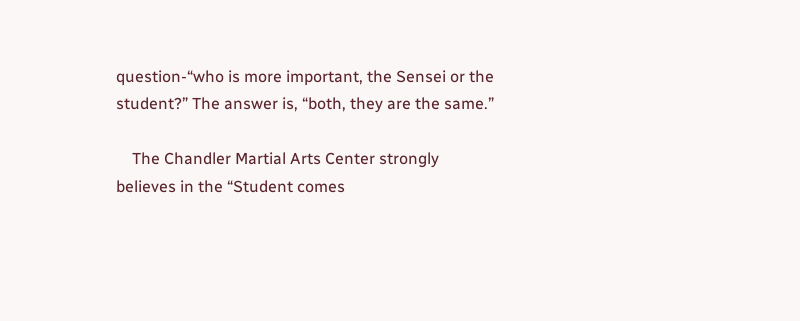question-“who is more important, the Sensei or the student?” The answer is, “both, they are the same.”

    The Chandler Martial Arts Center strongly believes in the “Student comes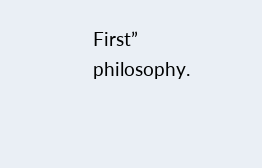First” philosophy.